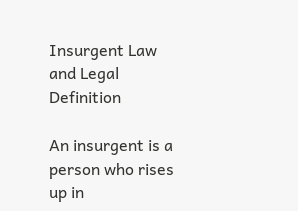Insurgent Law and Legal Definition

An insurgent is a person who rises up in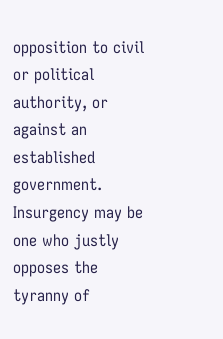opposition to civil or political authority, or against an established government. Insurgency may be one who justly opposes the tyranny of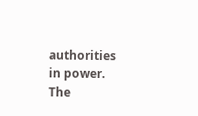authorities in power. The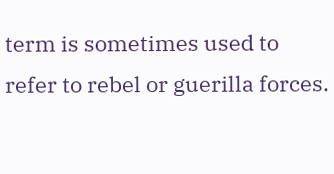term is sometimes used to refer to rebel or guerilla forces.